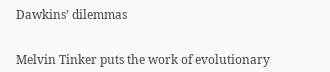Dawkins’ dilemmas


Melvin Tinker puts the work of evolutionary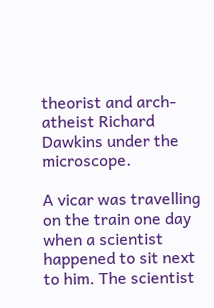theorist and arch-atheist Richard Dawkins under the microscope.

A vicar was travelling on the train one day when a scientist happened to sit next to him. The scientist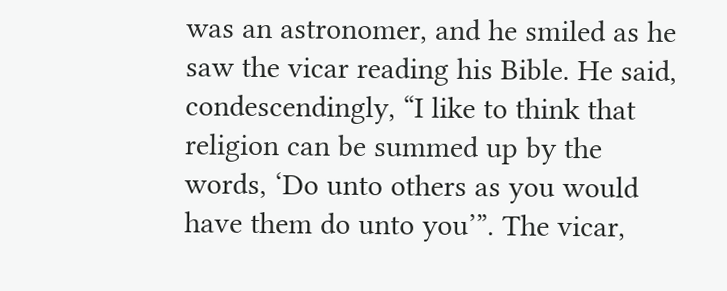was an astronomer, and he smiled as he saw the vicar reading his Bible. He said, condescendingly, “I like to think that religion can be summed up by the words, ‘Do unto others as you would have them do unto you’”. The vicar,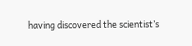having discovered the scientist’s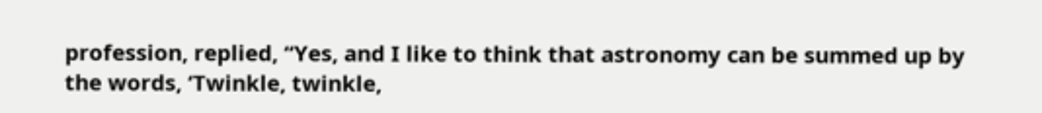profession, replied, “Yes, and I like to think that astronomy can be summed up by the words, ‘Twinkle, twinkle,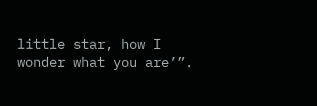little star, how I wonder what you are’”.